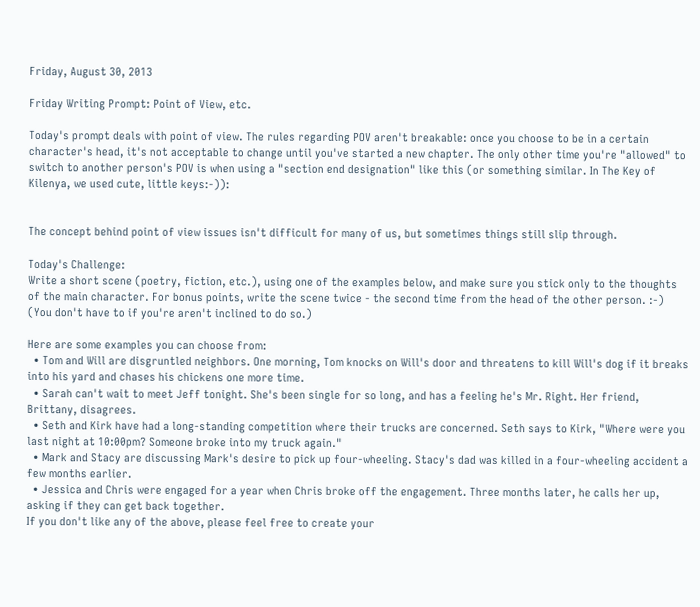Friday, August 30, 2013

Friday Writing Prompt: Point of View, etc.

Today's prompt deals with point of view. The rules regarding POV aren't breakable: once you choose to be in a certain character's head, it's not acceptable to change until you've started a new chapter. The only other time you're "allowed" to switch to another person's POV is when using a "section end designation" like this (or something similar. In The Key of Kilenya, we used cute, little keys:-)):


The concept behind point of view issues isn't difficult for many of us, but sometimes things still slip through.

Today's Challenge:
Write a short scene (poetry, fiction, etc.), using one of the examples below, and make sure you stick only to the thoughts of the main character. For bonus points, write the scene twice - the second time from the head of the other person. :-) (You don't have to if you're aren't inclined to do so.)

Here are some examples you can choose from:
  • Tom and Will are disgruntled neighbors. One morning, Tom knocks on Will's door and threatens to kill Will's dog if it breaks into his yard and chases his chickens one more time.
  • Sarah can't wait to meet Jeff tonight. She's been single for so long, and has a feeling he's Mr. Right. Her friend, Brittany, disagrees.
  • Seth and Kirk have had a long-standing competition where their trucks are concerned. Seth says to Kirk, "Where were you last night at 10:00pm? Someone broke into my truck again."
  • Mark and Stacy are discussing Mark's desire to pick up four-wheeling. Stacy's dad was killed in a four-wheeling accident a few months earlier.
  • Jessica and Chris were engaged for a year when Chris broke off the engagement. Three months later, he calls her up, asking if they can get back together.
If you don't like any of the above, please feel free to create your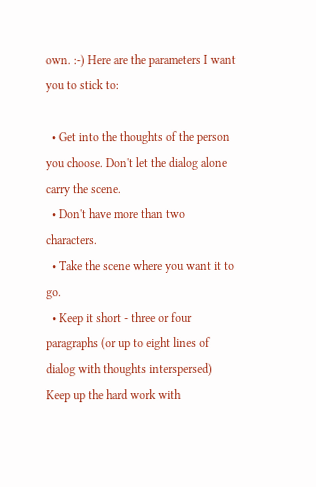own. :-) Here are the parameters I want you to stick to:

  • Get into the thoughts of the person you choose. Don't let the dialog alone carry the scene.
  • Don't have more than two characters.
  • Take the scene where you want it to go.
  • Keep it short - three or four paragraphs (or up to eight lines of dialog with thoughts interspersed)
Keep up the hard work with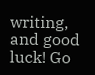writing, and good luck! Go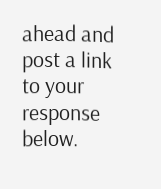ahead and post a link to your response below.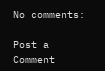No comments:

Post a Comment